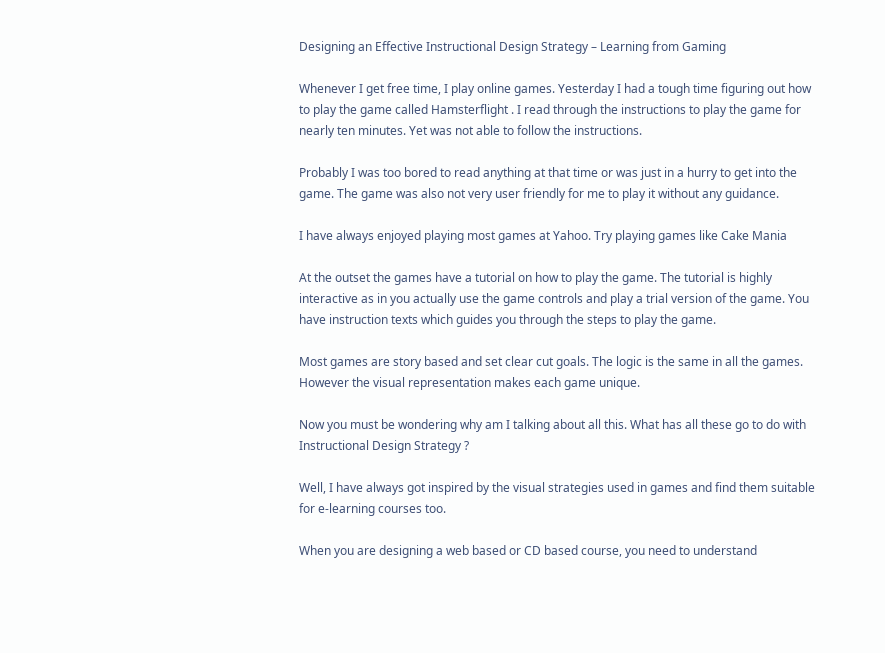Designing an Effective Instructional Design Strategy – Learning from Gaming

Whenever I get free time, I play online games. Yesterday I had a tough time figuring out how to play the game called Hamsterflight . I read through the instructions to play the game for nearly ten minutes. Yet was not able to follow the instructions.

Probably I was too bored to read anything at that time or was just in a hurry to get into the game. The game was also not very user friendly for me to play it without any guidance.

I have always enjoyed playing most games at Yahoo. Try playing games like Cake Mania

At the outset the games have a tutorial on how to play the game. The tutorial is highly interactive as in you actually use the game controls and play a trial version of the game. You have instruction texts which guides you through the steps to play the game.

Most games are story based and set clear cut goals. The logic is the same in all the games. However the visual representation makes each game unique.

Now you must be wondering why am I talking about all this. What has all these go to do with Instructional Design Strategy ?

Well, I have always got inspired by the visual strategies used in games and find them suitable for e-learning courses too.

When you are designing a web based or CD based course, you need to understand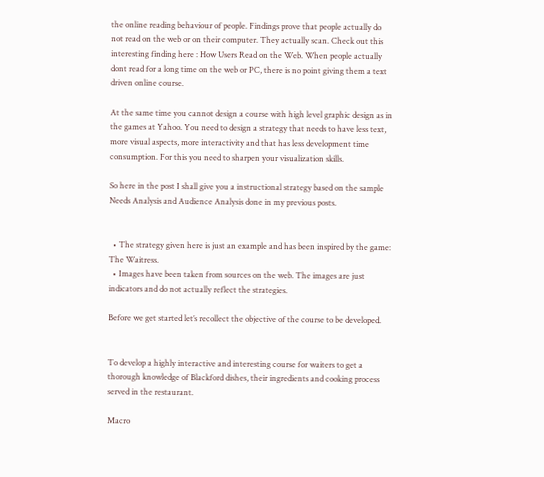the online reading behaviour of people. Findings prove that people actually do not read on the web or on their computer. They actually scan. Check out this interesting finding here : How Users Read on the Web. When people actually dont read for a long time on the web or PC, there is no point giving them a text driven online course.

At the same time you cannot design a course with high level graphic design as in the games at Yahoo. You need to design a strategy that needs to have less text, more visual aspects, more interactivity and that has less development time consumption. For this you need to sharpen your visualization skills.

So here in the post I shall give you a instructional strategy based on the sample Needs Analysis and Audience Analysis done in my previous posts.


  • The strategy given here is just an example and has been inspired by the game: The Waitress.
  • Images have been taken from sources on the web. The images are just indicators and do not actually reflect the strategies.

Before we get started let’s recollect the objective of the course to be developed.


To develop a highly interactive and interesting course for waiters to get a thorough knowledge of Blackford dishes, their ingredients and cooking process served in the restaurant.

Macro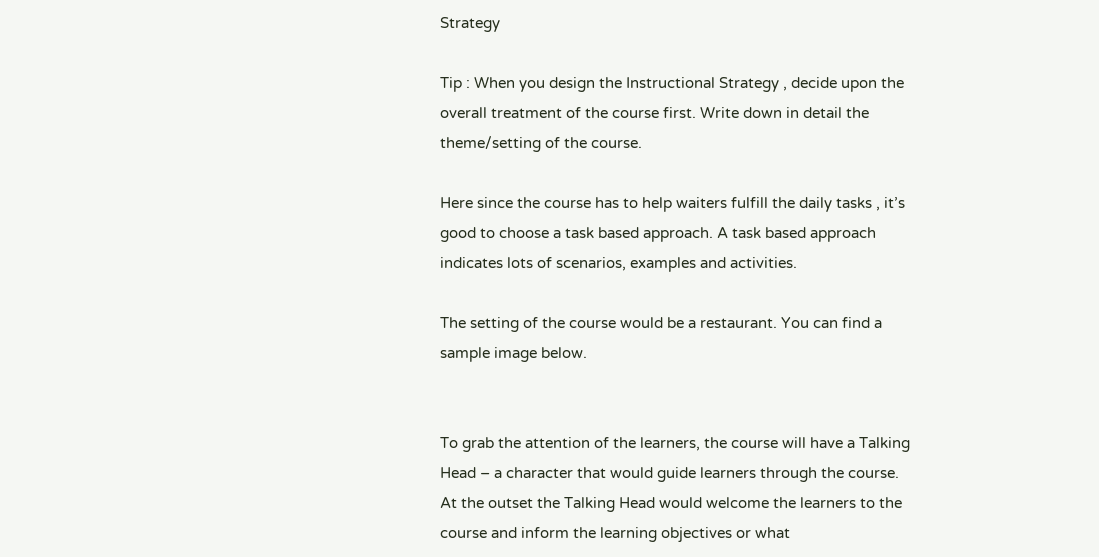Strategy

Tip : When you design the Instructional Strategy , decide upon the overall treatment of the course first. Write down in detail the theme/setting of the course.

Here since the course has to help waiters fulfill the daily tasks , it’s good to choose a task based approach. A task based approach indicates lots of scenarios, examples and activities.

The setting of the course would be a restaurant. You can find a sample image below.


To grab the attention of the learners, the course will have a Talking Head – a character that would guide learners through the course. At the outset the Talking Head would welcome the learners to the course and inform the learning objectives or what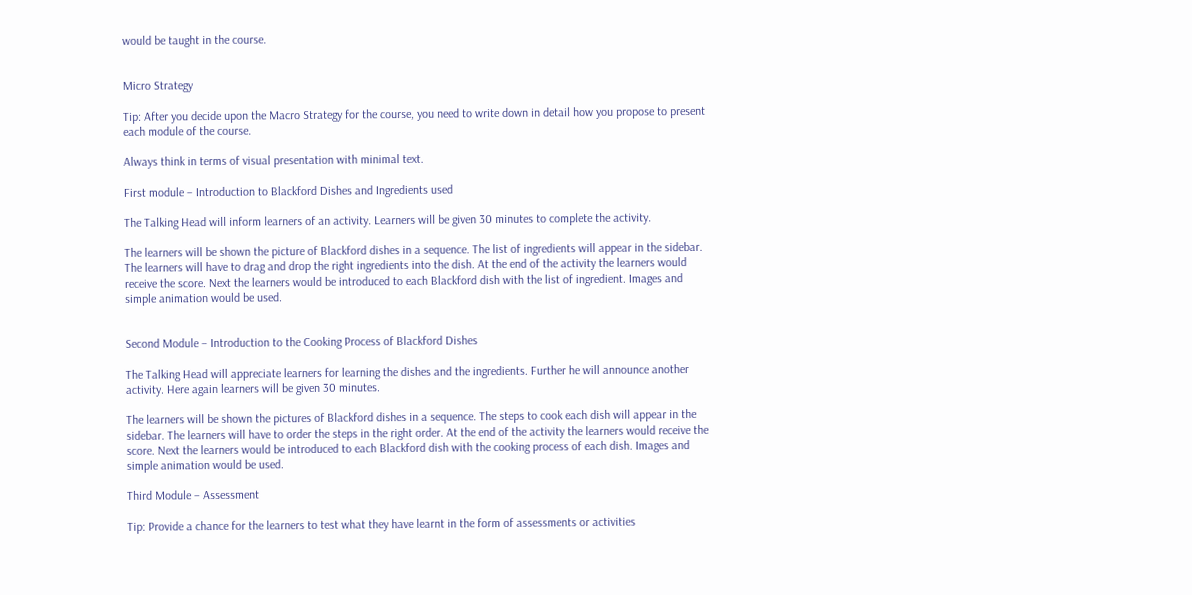would be taught in the course.


Micro Strategy

Tip: After you decide upon the Macro Strategy for the course, you need to write down in detail how you propose to present each module of the course.

Always think in terms of visual presentation with minimal text.

First module – Introduction to Blackford Dishes and Ingredients used

The Talking Head will inform learners of an activity. Learners will be given 30 minutes to complete the activity.

The learners will be shown the picture of Blackford dishes in a sequence. The list of ingredients will appear in the sidebar. The learners will have to drag and drop the right ingredients into the dish. At the end of the activity the learners would receive the score. Next the learners would be introduced to each Blackford dish with the list of ingredient. Images and simple animation would be used.


Second Module – Introduction to the Cooking Process of Blackford Dishes

The Talking Head will appreciate learners for learning the dishes and the ingredients. Further he will announce another activity. Here again learners will be given 30 minutes.

The learners will be shown the pictures of Blackford dishes in a sequence. The steps to cook each dish will appear in the sidebar. The learners will have to order the steps in the right order. At the end of the activity the learners would receive the score. Next the learners would be introduced to each Blackford dish with the cooking process of each dish. Images and simple animation would be used.

Third Module – Assessment

Tip: Provide a chance for the learners to test what they have learnt in the form of assessments or activities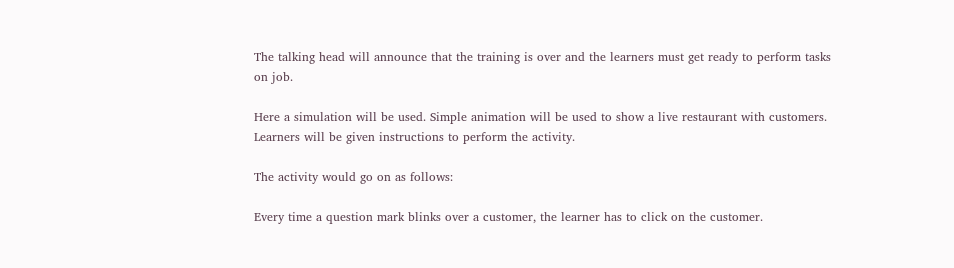The talking head will announce that the training is over and the learners must get ready to perform tasks on job.

Here a simulation will be used. Simple animation will be used to show a live restaurant with customers. Learners will be given instructions to perform the activity.

The activity would go on as follows:

Every time a question mark blinks over a customer, the learner has to click on the customer.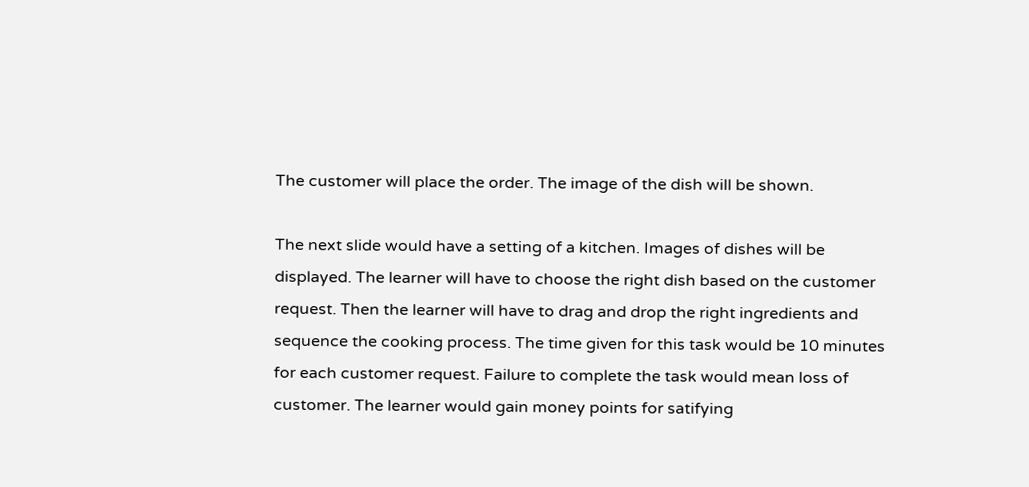The customer will place the order. The image of the dish will be shown.

The next slide would have a setting of a kitchen. Images of dishes will be displayed. The learner will have to choose the right dish based on the customer request. Then the learner will have to drag and drop the right ingredients and sequence the cooking process. The time given for this task would be 10 minutes for each customer request. Failure to complete the task would mean loss of customer. The learner would gain money points for satifying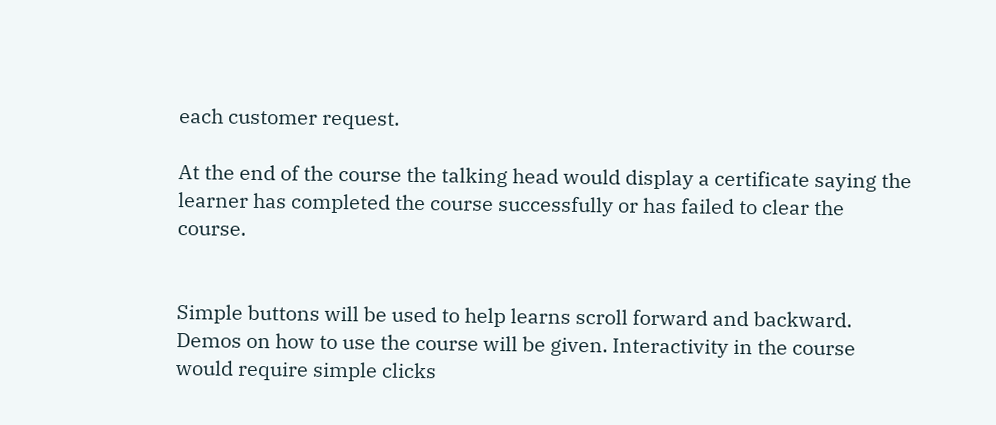each customer request.

At the end of the course the talking head would display a certificate saying the learner has completed the course successfully or has failed to clear the course.


Simple buttons will be used to help learns scroll forward and backward. Demos on how to use the course will be given. Interactivity in the course would require simple clicks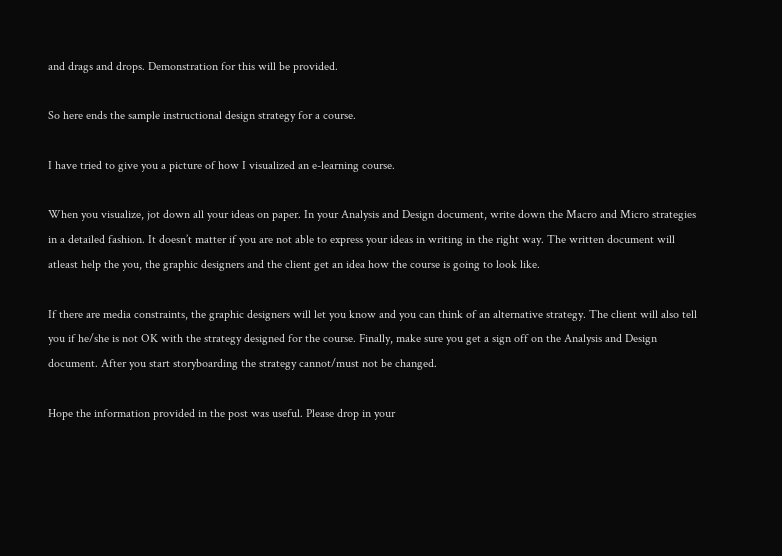and drags and drops. Demonstration for this will be provided.

So here ends the sample instructional design strategy for a course.

I have tried to give you a picture of how I visualized an e-learning course.

When you visualize, jot down all your ideas on paper. In your Analysis and Design document, write down the Macro and Micro strategies in a detailed fashion. It doesn’t matter if you are not able to express your ideas in writing in the right way. The written document will atleast help the you, the graphic designers and the client get an idea how the course is going to look like.

If there are media constraints, the graphic designers will let you know and you can think of an alternative strategy. The client will also tell you if he/she is not OK with the strategy designed for the course. Finally, make sure you get a sign off on the Analysis and Design document. After you start storyboarding the strategy cannot/must not be changed.

Hope the information provided in the post was useful. Please drop in your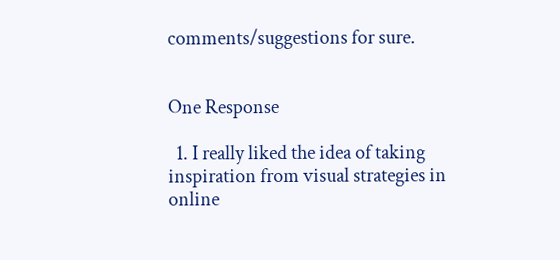comments/suggestions for sure.


One Response

  1. I really liked the idea of taking inspiration from visual strategies in online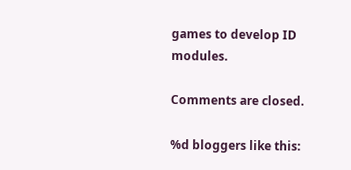games to develop ID modules.

Comments are closed.

%d bloggers like this: